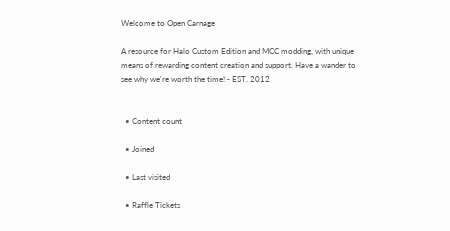Welcome to Open Carnage

A resource for Halo Custom Edition and MCC modding, with unique means of rewarding content creation and support. Have a wander to see why we're worth the time! - EST. 2012


  • Content count

  • Joined

  • Last visited

  • Raffle Tickets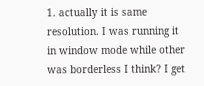1. actually it is same resolution. I was running it in window mode while other was borderless I think? I get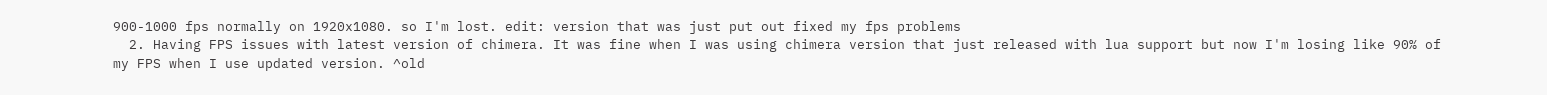900-1000 fps normally on 1920x1080. so I'm lost. edit: version that was just put out fixed my fps problems
  2. Having FPS issues with latest version of chimera. It was fine when I was using chimera version that just released with lua support but now I'm losing like 90% of my FPS when I use updated version. ^old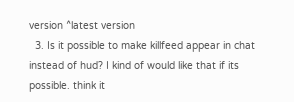version ^latest version
  3. Is it possible to make killfeed appear in chat instead of hud? I kind of would like that if its possible. think it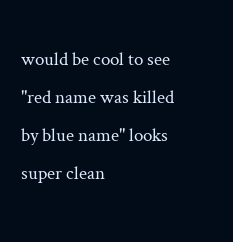would be cool to see "red name was killed by blue name" looks super clean